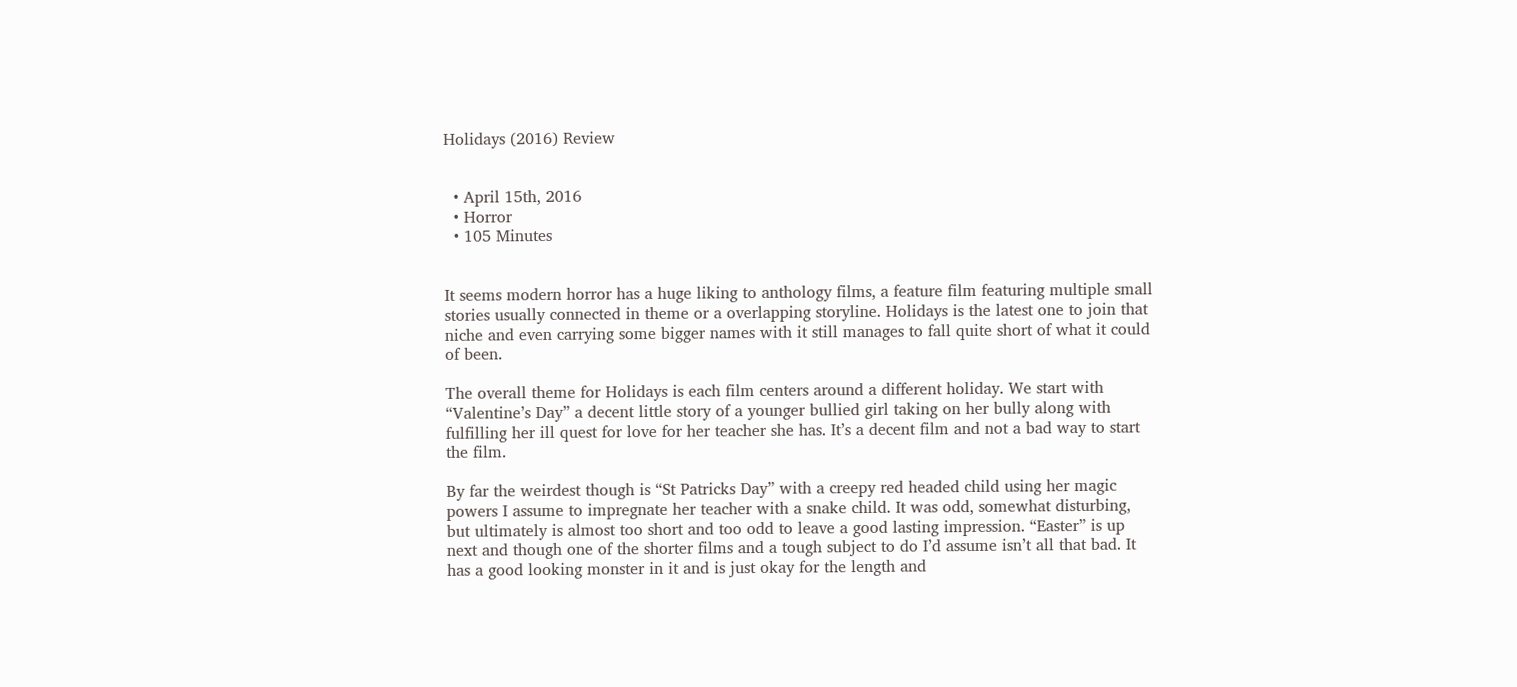Holidays (2016) Review


  • April 15th, 2016
  • Horror
  • 105 Minutes


It seems modern horror has a huge liking to anthology films, a feature film featuring multiple small stories usually connected in theme or a overlapping storyline. Holidays is the latest one to join that niche and even carrying some bigger names with it still manages to fall quite short of what it could of been.

The overall theme for Holidays is each film centers around a different holiday. We start with “Valentine’s Day” a decent little story of a younger bullied girl taking on her bully along with fulfilling her ill quest for love for her teacher she has. It’s a decent film and not a bad way to start the film.

By far the weirdest though is “St Patricks Day” with a creepy red headed child using her magic powers I assume to impregnate her teacher with a snake child. It was odd, somewhat disturbing, but ultimately is almost too short and too odd to leave a good lasting impression. “Easter” is up next and though one of the shorter films and a tough subject to do I’d assume isn’t all that bad. It has a good looking monster in it and is just okay for the length and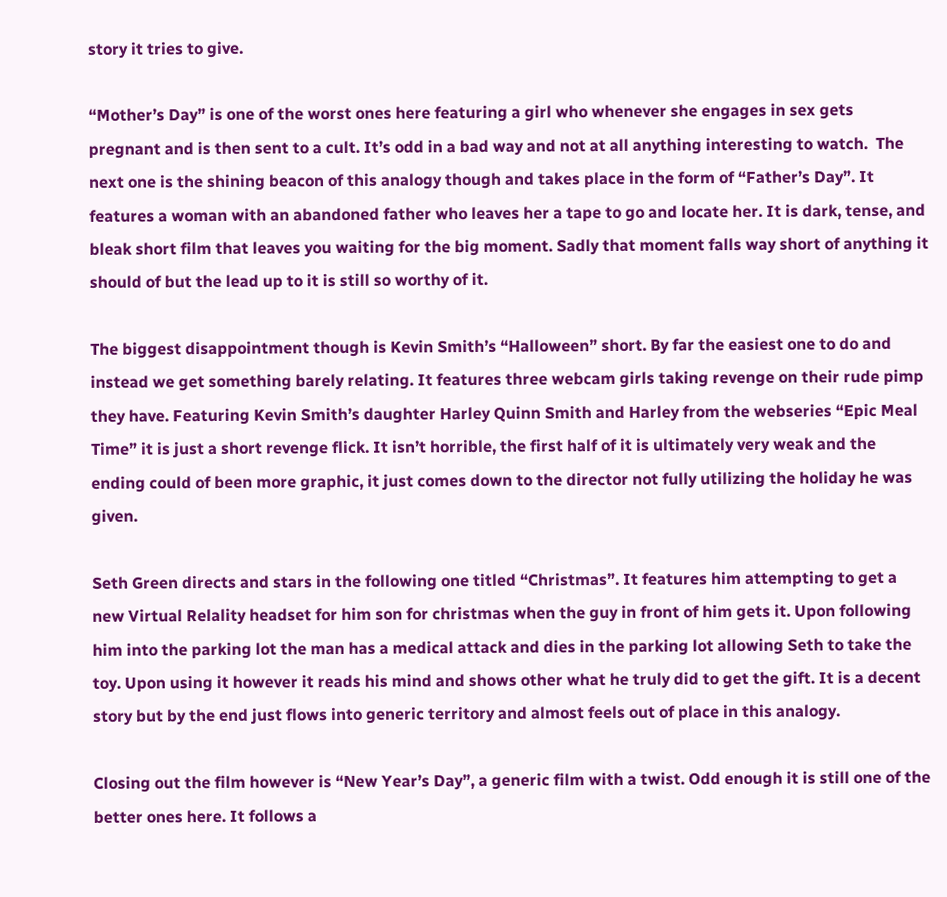story it tries to give.

“Mother’s Day” is one of the worst ones here featuring a girl who whenever she engages in sex gets pregnant and is then sent to a cult. It’s odd in a bad way and not at all anything interesting to watch.  The next one is the shining beacon of this analogy though and takes place in the form of “Father’s Day”. It features a woman with an abandoned father who leaves her a tape to go and locate her. It is dark, tense, and bleak short film that leaves you waiting for the big moment. Sadly that moment falls way short of anything it should of but the lead up to it is still so worthy of it.

The biggest disappointment though is Kevin Smith’s “Halloween” short. By far the easiest one to do and instead we get something barely relating. It features three webcam girls taking revenge on their rude pimp they have. Featuring Kevin Smith’s daughter Harley Quinn Smith and Harley from the webseries “Epic Meal Time” it is just a short revenge flick. It isn’t horrible, the first half of it is ultimately very weak and the ending could of been more graphic, it just comes down to the director not fully utilizing the holiday he was given.

Seth Green directs and stars in the following one titled “Christmas”. It features him attempting to get a new Virtual Relality headset for him son for christmas when the guy in front of him gets it. Upon following him into the parking lot the man has a medical attack and dies in the parking lot allowing Seth to take the toy. Upon using it however it reads his mind and shows other what he truly did to get the gift. It is a decent story but by the end just flows into generic territory and almost feels out of place in this analogy.

Closing out the film however is “New Year’s Day”, a generic film with a twist. Odd enough it is still one of the better ones here. It follows a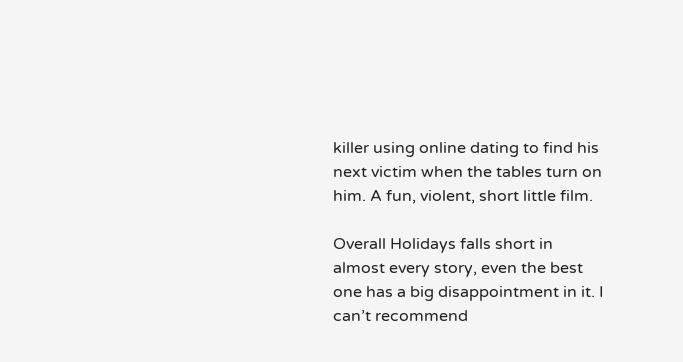killer using online dating to find his next victim when the tables turn on him. A fun, violent, short little film.

Overall Holidays falls short in almost every story, even the best one has a big disappointment in it. I can’t recommend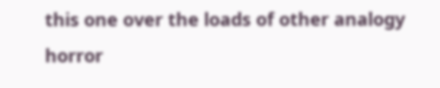this one over the loads of other analogy horror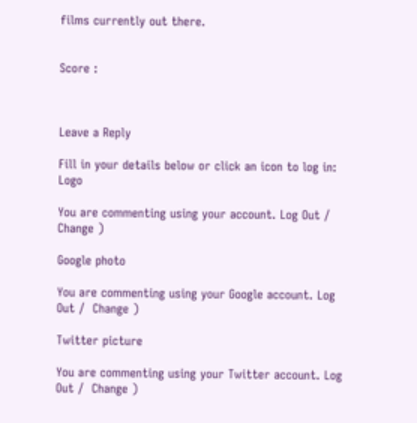films currently out there.


Score :



Leave a Reply

Fill in your details below or click an icon to log in: Logo

You are commenting using your account. Log Out /  Change )

Google photo

You are commenting using your Google account. Log Out /  Change )

Twitter picture

You are commenting using your Twitter account. Log Out /  Change )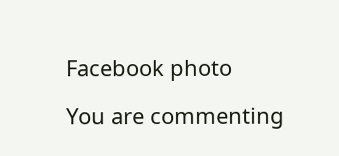Facebook photo

You are commenting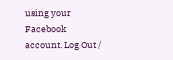using your Facebook account. Log Out /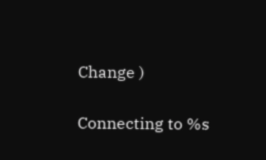Change )

Connecting to %s